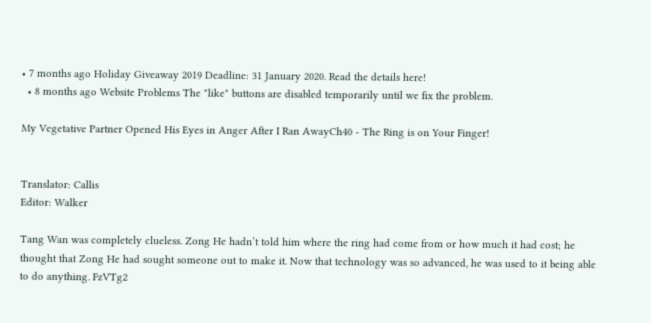• 7 months ago Holiday Giveaway 2019 Deadline: 31 January 2020. Read the details here!
  • 8 months ago Website Problems The "like" buttons are disabled temporarily until we fix the problem.

My Vegetative Partner Opened His Eyes in Anger After I Ran AwayCh40 - The Ring is on Your Finger!


Translator: Callis
Editor: Walker

Tang Wan was completely clueless. Zong He hadn’t told him where the ring had come from or how much it had cost; he thought that Zong He had sought someone out to make it. Now that technology was so advanced, he was used to it being able to do anything. FzVTg2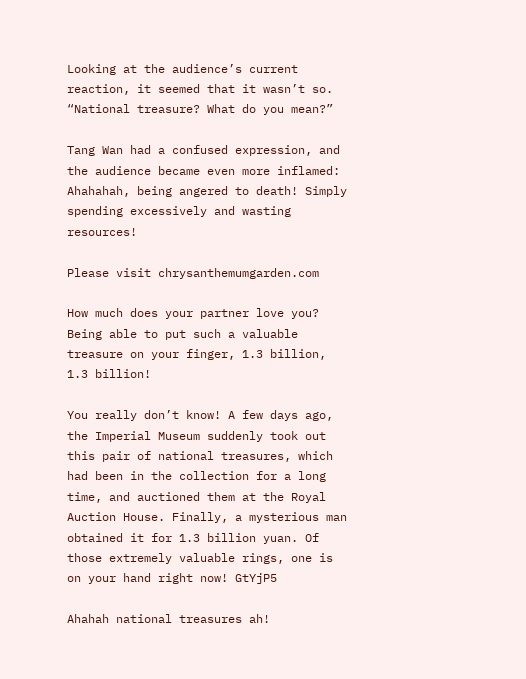Looking at the audience’s current reaction, it seemed that it wasn’t so. “National treasure? What do you mean?”

Tang Wan had a confused expression, and the audience became even more inflamed: Ahahahah, being angered to death! Simply spending excessively and wasting resources!

Please visit chrysanthemumgarden.com

How much does your partner love you? Being able to put such a valuable treasure on your finger, 1.3 billion, 1.3 billion!

You really don’t know! A few days ago, the Imperial Museum suddenly took out this pair of national treasures, which had been in the collection for a long time, and auctioned them at the Royal Auction House. Finally, a mysterious man obtained it for 1.3 billion yuan. Of those extremely valuable rings, one is on your hand right now! GtYjP5

Ahahah national treasures ah!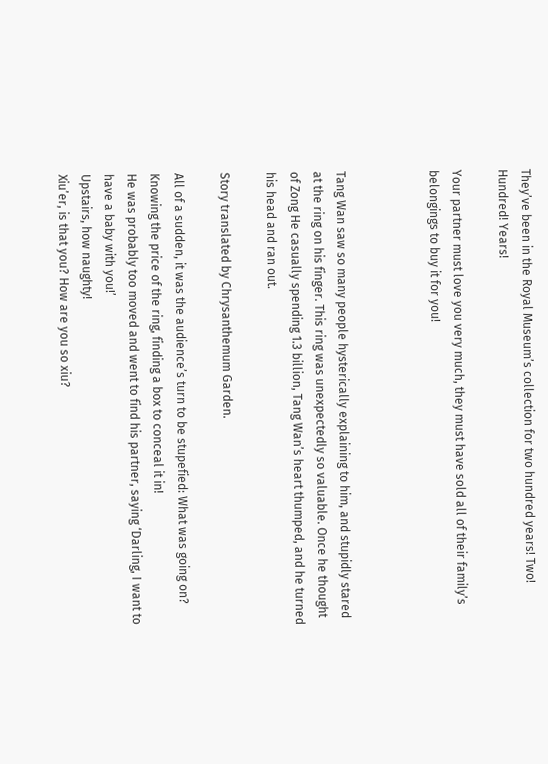They’ve been in the Royal Museum’s collection for two hundred years! Two! Hundred! Years!

Your partner must love you very much, they must have sold all of their family’s belongings to buy it for you!



Tang Wan saw so many people hysterically explaining to him, and stupidly stared at the ring on his finger. This ring was unexpectedly so valuable. Once he thought of Zong He casually spending 1.3 billion, Tang Wan’s heart thumped, and he turned his head and ran out.

Story translated by Chrysanthemum Garden.

All of a sudden, it was the audience’s turn to be stupefied: What was going on?
Knowing the price of the ring, finding a box to conceal it in!
He was probably too moved and went to find his partner, saying ‘Darling, I want to have a baby with you!’
Upstairs, how naughty!
Xiu’er, is that you? How are you so xiu?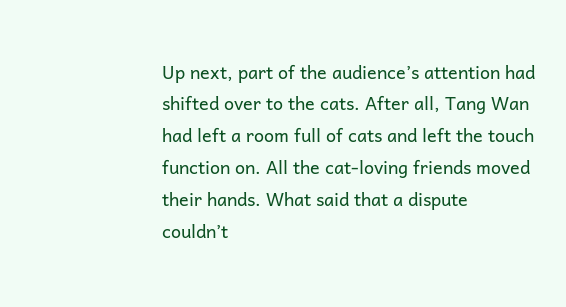Up next, part of the audience’s attention had shifted over to the cats. After all, Tang Wan had left a room full of cats and left the touch function on. All the cat-loving friends moved their hands. What said that a dispute couldn’t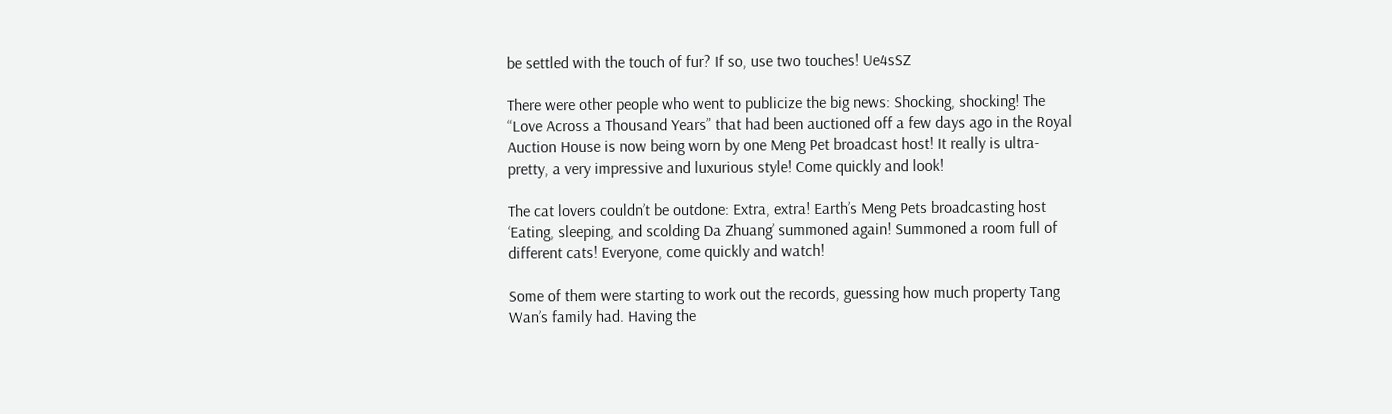be settled with the touch of fur? If so, use two touches! Ue4sSZ

There were other people who went to publicize the big news: Shocking, shocking! The “Love Across a Thousand Years” that had been auctioned off a few days ago in the Royal Auction House is now being worn by one Meng Pet broadcast host! It really is ultra-pretty, a very impressive and luxurious style! Come quickly and look!

The cat lovers couldn’t be outdone: Extra, extra! Earth’s Meng Pets broadcasting host ‘Eating, sleeping, and scolding Da Zhuang’ summoned again! Summoned a room full of different cats! Everyone, come quickly and watch!

Some of them were starting to work out the records, guessing how much property Tang Wan’s family had. Having the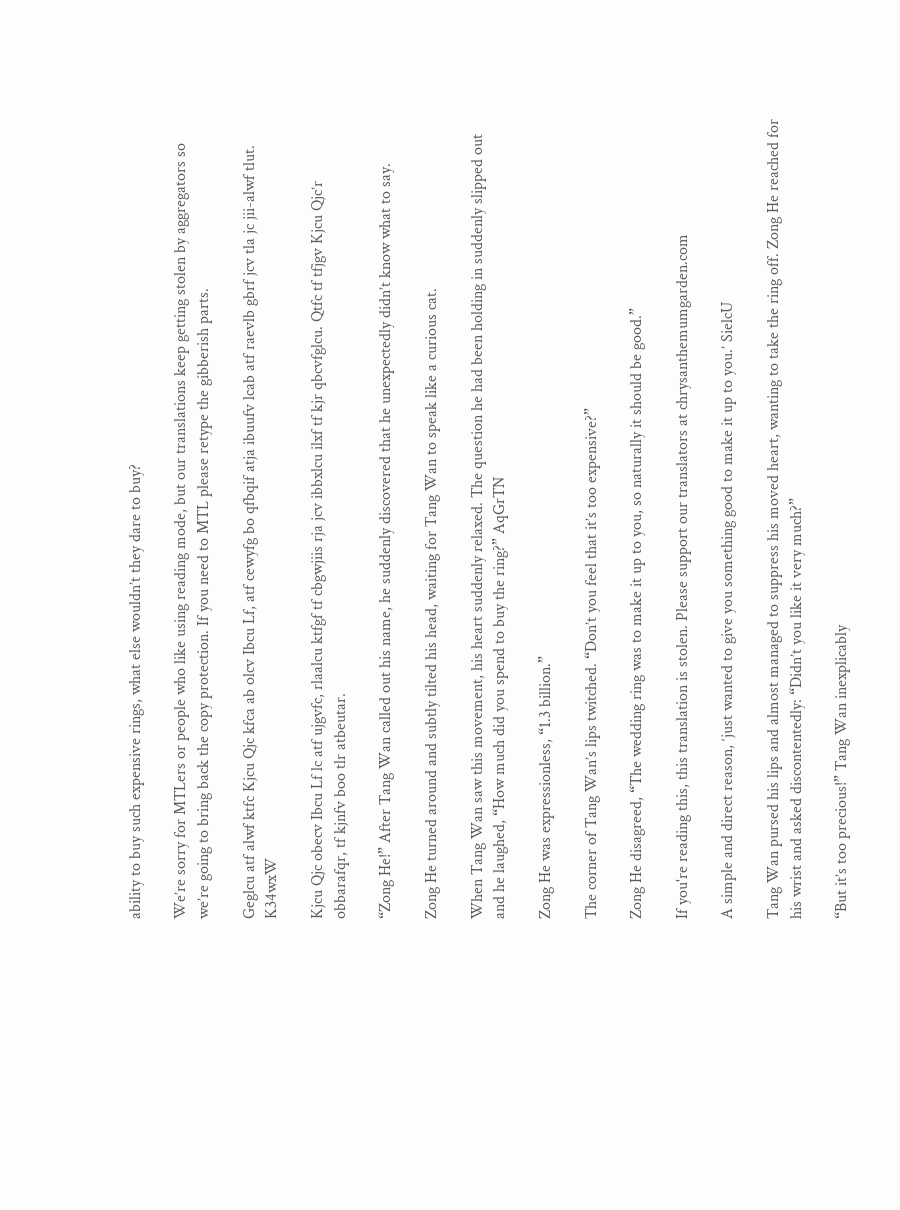ability to buy such expensive rings, what else wouldn’t they dare to buy?

We’re sorry for MTLers or people who like using reading mode, but our translations keep getting stolen by aggregators so we’re going to bring back the copy protection. If you need to MTL please retype the gibberish parts.

Geglcu atf alwf ktfc Kjcu Qjc kfca ab olcv Ibcu Lf, atf cewyfg bo qfbqif atja ibuufv lcab atf raevlb gbrf jcv tla jc jii-alwf tlut. K34wxW

Kjcu Qjc obecv Ibcu Lf lc atf ujgvfc, rlaalcu ktfgf tf cbgwjiis rja jcv ibbxlcu ilxf tf kjr qbcvfglcu. Qtfc tf tfjgv Kjcu Qjc’r obbarafqr, tf kjnfv boo tlr atbeutar.

“Zong He!” After Tang Wan called out his name, he suddenly discovered that he unexpectedly didn’t know what to say.

Zong He turned around and subtly tilted his head, waiting for Tang Wan to speak like a curious cat.

When Tang Wan saw this movement, his heart suddenly relaxed. The question he had been holding in suddenly slipped out and he laughed, “How much did you spend to buy the ring?” AqGrTN

Zong He was expressionless, “1.3 billion.”

The corner of Tang Wan’s lips twitched. “Don’t you feel that it’s too expensive?”

Zong He disagreed, “The wedding ring was to make it up to you, so naturally it should be good.”

If you're reading this, this translation is stolen. Please support our translators at chrysanthemumgarden.com

A simple and direct reason, ‘just wanted to give you something good to make it up to you.’ SielcU

Tang Wan pursed his lips and almost managed to suppress his moved heart, wanting to take the ring off. Zong He reached for his wrist and asked discontentedly: “Didn’t you like it very much?”

“But it’s too precious!” Tang Wan inexplicably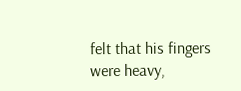felt that his fingers were heavy,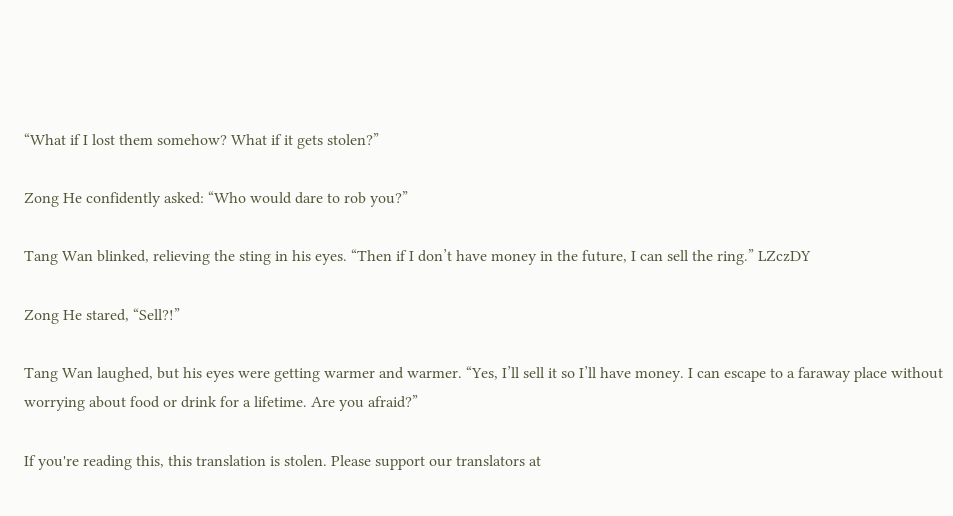“What if I lost them somehow? What if it gets stolen?”

Zong He confidently asked: “Who would dare to rob you?”

Tang Wan blinked, relieving the sting in his eyes. “Then if I don’t have money in the future, I can sell the ring.” LZczDY

Zong He stared, “Sell?!”

Tang Wan laughed, but his eyes were getting warmer and warmer. “Yes, I’ll sell it so I’ll have money. I can escape to a faraway place without worrying about food or drink for a lifetime. Are you afraid?”

If you're reading this, this translation is stolen. Please support our translators at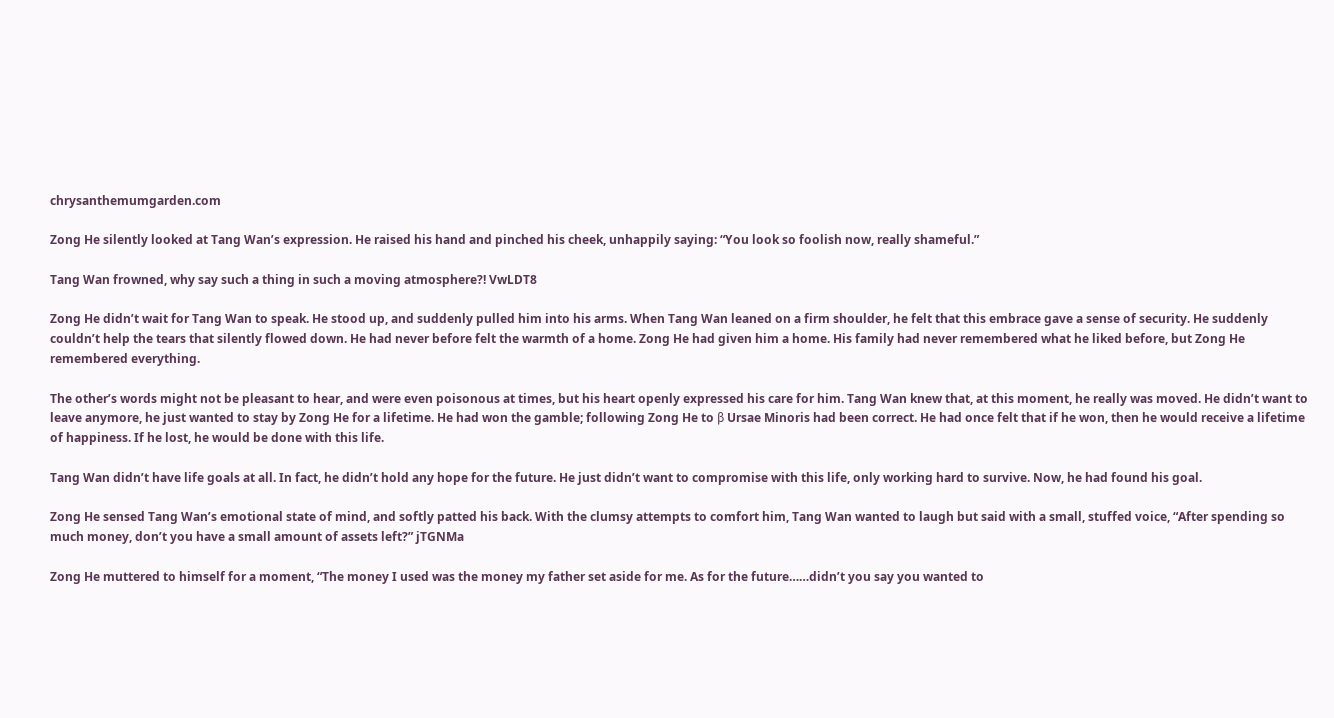chrysanthemumgarden.com

Zong He silently looked at Tang Wan’s expression. He raised his hand and pinched his cheek, unhappily saying: “You look so foolish now, really shameful.”

Tang Wan frowned, why say such a thing in such a moving atmosphere?! VwLDT8

Zong He didn’t wait for Tang Wan to speak. He stood up, and suddenly pulled him into his arms. When Tang Wan leaned on a firm shoulder, he felt that this embrace gave a sense of security. He suddenly couldn’t help the tears that silently flowed down. He had never before felt the warmth of a home. Zong He had given him a home. His family had never remembered what he liked before, but Zong He remembered everything.

The other’s words might not be pleasant to hear, and were even poisonous at times, but his heart openly expressed his care for him. Tang Wan knew that, at this moment, he really was moved. He didn’t want to leave anymore, he just wanted to stay by Zong He for a lifetime. He had won the gamble; following Zong He to β Ursae Minoris had been correct. He had once felt that if he won, then he would receive a lifetime of happiness. If he lost, he would be done with this life.

Tang Wan didn’t have life goals at all. In fact, he didn’t hold any hope for the future. He just didn’t want to compromise with this life, only working hard to survive. Now, he had found his goal.

Zong He sensed Tang Wan’s emotional state of mind, and softly patted his back. With the clumsy attempts to comfort him, Tang Wan wanted to laugh but said with a small, stuffed voice, “After spending so much money, don’t you have a small amount of assets left?” jTGNMa

Zong He muttered to himself for a moment, “The money I used was the money my father set aside for me. As for the future……didn’t you say you wanted to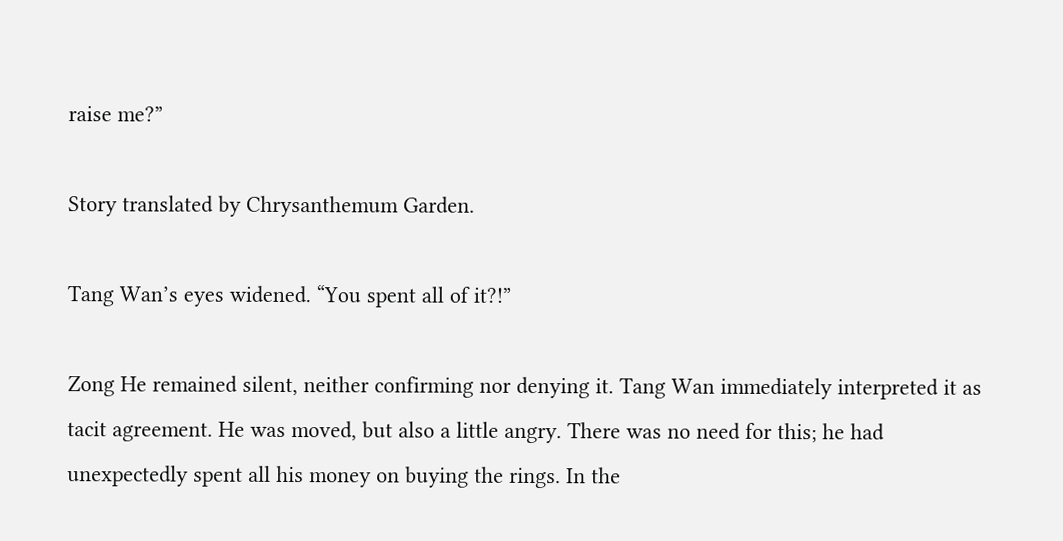raise me?”

Story translated by Chrysanthemum Garden.

Tang Wan’s eyes widened. “You spent all of it?!”

Zong He remained silent, neither confirming nor denying it. Tang Wan immediately interpreted it as tacit agreement. He was moved, but also a little angry. There was no need for this; he had unexpectedly spent all his money on buying the rings. In the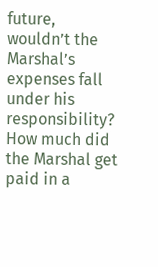future, wouldn’t the Marshal’s expenses fall under his responsibility? How much did the Marshal get paid in a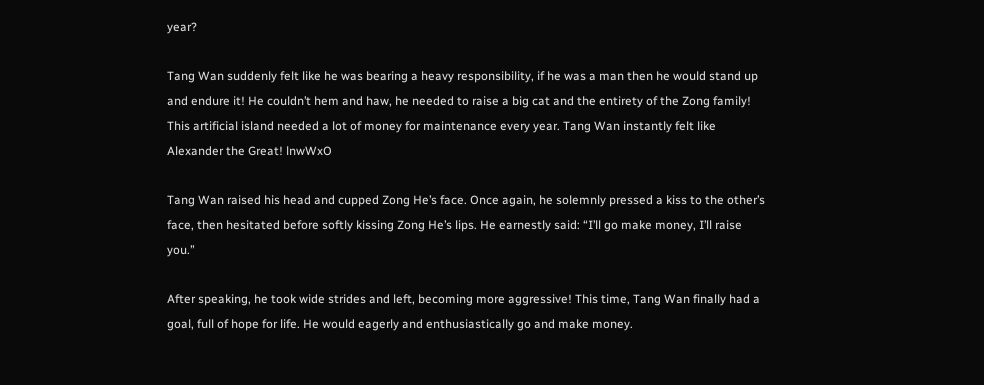year?

Tang Wan suddenly felt like he was bearing a heavy responsibility, if he was a man then he would stand up and endure it! He couldn’t hem and haw, he needed to raise a big cat and the entirety of the Zong family! This artificial island needed a lot of money for maintenance every year. Tang Wan instantly felt like Alexander the Great! lnwWxO

Tang Wan raised his head and cupped Zong He’s face. Once again, he solemnly pressed a kiss to the other’s face, then hesitated before softly kissing Zong He’s lips. He earnestly said: “I’ll go make money, I’ll raise you.”

After speaking, he took wide strides and left, becoming more aggressive! This time, Tang Wan finally had a goal, full of hope for life. He would eagerly and enthusiastically go and make money.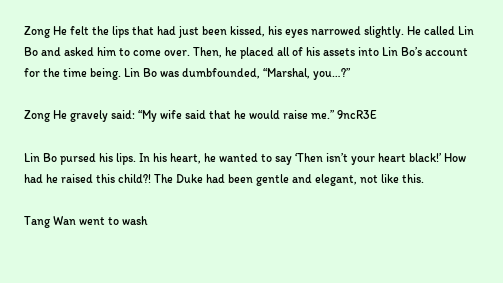Zong He felt the lips that had just been kissed, his eyes narrowed slightly. He called Lin Bo and asked him to come over. Then, he placed all of his assets into Lin Bo’s account for the time being. Lin Bo was dumbfounded, “Marshal, you…?”

Zong He gravely said: “My wife said that he would raise me.” 9ncR3E

Lin Bo pursed his lips. In his heart, he wanted to say ‘Then isn’t your heart black!’ How had he raised this child?! The Duke had been gentle and elegant, not like this.

Tang Wan went to wash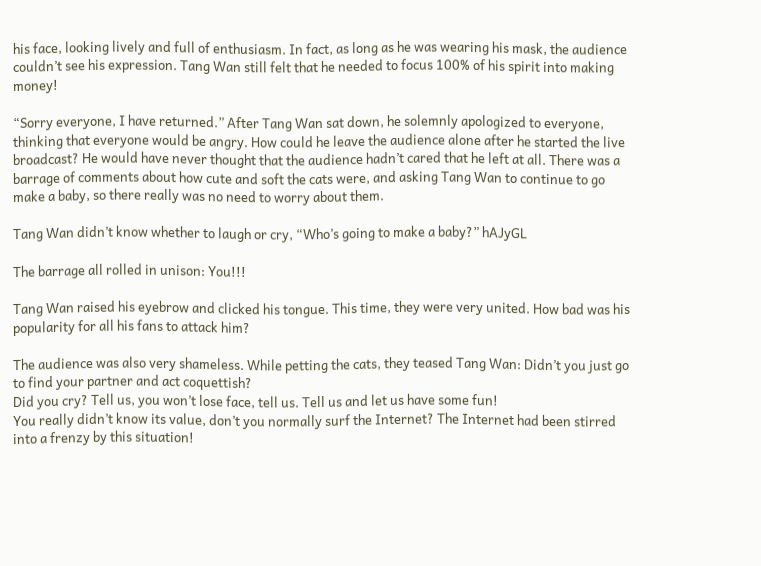his face, looking lively and full of enthusiasm. In fact, as long as he was wearing his mask, the audience couldn’t see his expression. Tang Wan still felt that he needed to focus 100% of his spirit into making money!

“Sorry everyone, I have returned.” After Tang Wan sat down, he solemnly apologized to everyone, thinking that everyone would be angry. How could he leave the audience alone after he started the live broadcast? He would have never thought that the audience hadn’t cared that he left at all. There was a barrage of comments about how cute and soft the cats were, and asking Tang Wan to continue to go make a baby, so there really was no need to worry about them.

Tang Wan didn’t know whether to laugh or cry, “Who’s going to make a baby?” hAJyGL

The barrage all rolled in unison: You!!!

Tang Wan raised his eyebrow and clicked his tongue. This time, they were very united. How bad was his popularity for all his fans to attack him?

The audience was also very shameless. While petting the cats, they teased Tang Wan: Didn’t you just go to find your partner and act coquettish?
Did you cry? Tell us, you won’t lose face, tell us. Tell us and let us have some fun!
You really didn’t know its value, don’t you normally surf the Internet? The Internet had been stirred into a frenzy by this situation!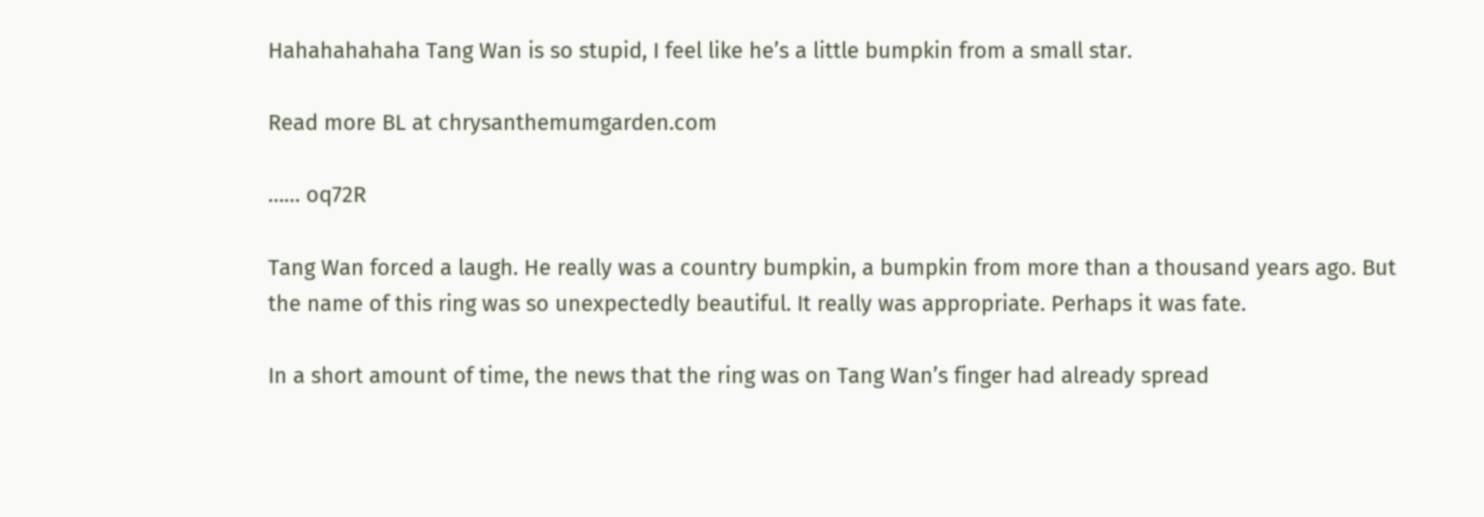Hahahahahaha Tang Wan is so stupid, I feel like he’s a little bumpkin from a small star.

Read more BL at chrysanthemumgarden.com

…… oq72R

Tang Wan forced a laugh. He really was a country bumpkin, a bumpkin from more than a thousand years ago. But the name of this ring was so unexpectedly beautiful. It really was appropriate. Perhaps it was fate.

In a short amount of time, the news that the ring was on Tang Wan’s finger had already spread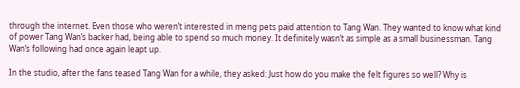through the internet. Even those who weren’t interested in meng pets paid attention to Tang Wan. They wanted to know what kind of power Tang Wan’s backer had, being able to spend so much money. It definitely wasn’t as simple as a small businessman. Tang Wan’s following had once again leapt up.

In the studio, after the fans teased Tang Wan for a while, they asked: Just how do you make the felt figures so well? Why is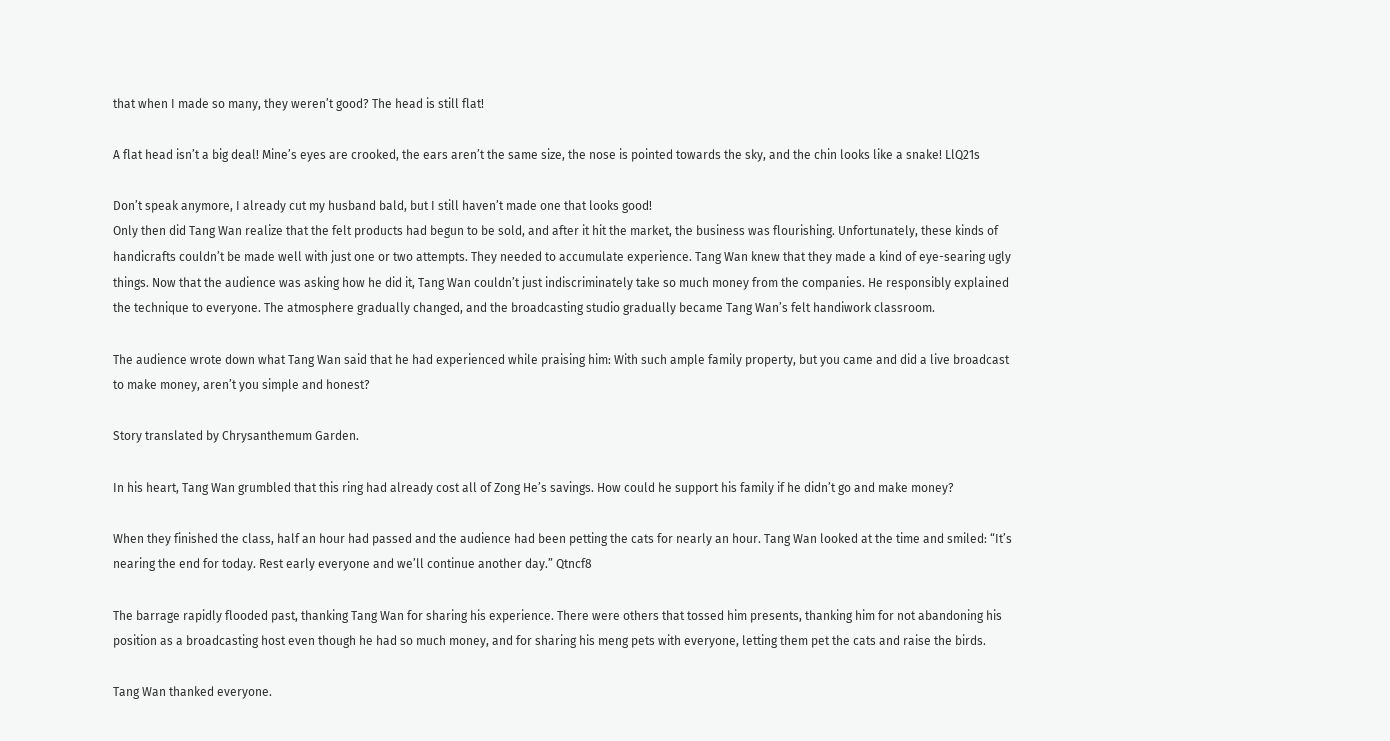that when I made so many, they weren’t good? The head is still flat!

A flat head isn’t a big deal! Mine’s eyes are crooked, the ears aren’t the same size, the nose is pointed towards the sky, and the chin looks like a snake! LlQ21s

Don’t speak anymore, I already cut my husband bald, but I still haven’t made one that looks good!
Only then did Tang Wan realize that the felt products had begun to be sold, and after it hit the market, the business was flourishing. Unfortunately, these kinds of handicrafts couldn’t be made well with just one or two attempts. They needed to accumulate experience. Tang Wan knew that they made a kind of eye-searing ugly things. Now that the audience was asking how he did it, Tang Wan couldn’t just indiscriminately take so much money from the companies. He responsibly explained the technique to everyone. The atmosphere gradually changed, and the broadcasting studio gradually became Tang Wan’s felt handiwork classroom.

The audience wrote down what Tang Wan said that he had experienced while praising him: With such ample family property, but you came and did a live broadcast to make money, aren’t you simple and honest?

Story translated by Chrysanthemum Garden.

In his heart, Tang Wan grumbled that this ring had already cost all of Zong He’s savings. How could he support his family if he didn’t go and make money?

When they finished the class, half an hour had passed and the audience had been petting the cats for nearly an hour. Tang Wan looked at the time and smiled: “It’s nearing the end for today. Rest early everyone and we’ll continue another day.” Qtncf8

The barrage rapidly flooded past, thanking Tang Wan for sharing his experience. There were others that tossed him presents, thanking him for not abandoning his position as a broadcasting host even though he had so much money, and for sharing his meng pets with everyone, letting them pet the cats and raise the birds.

Tang Wan thanked everyone.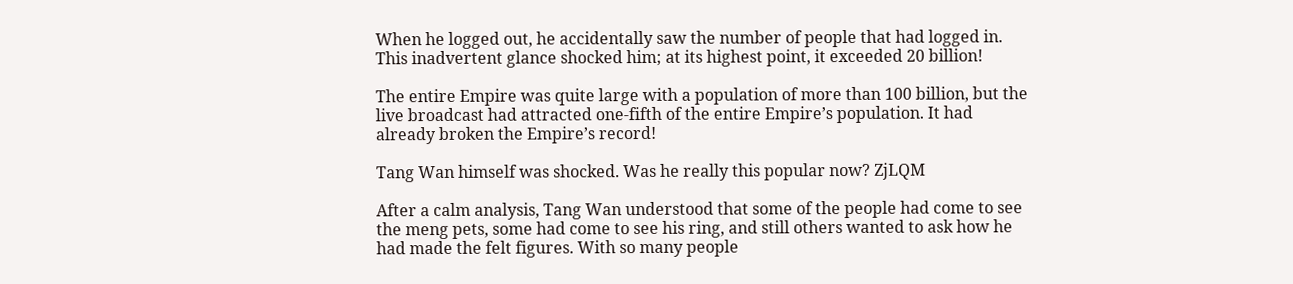When he logged out, he accidentally saw the number of people that had logged in. This inadvertent glance shocked him; at its highest point, it exceeded 20 billion!

The entire Empire was quite large with a population of more than 100 billion, but the live broadcast had attracted one-fifth of the entire Empire’s population. It had already broken the Empire’s record!

Tang Wan himself was shocked. Was he really this popular now? ZjLQM

After a calm analysis, Tang Wan understood that some of the people had come to see the meng pets, some had come to see his ring, and still others wanted to ask how he had made the felt figures. With so many people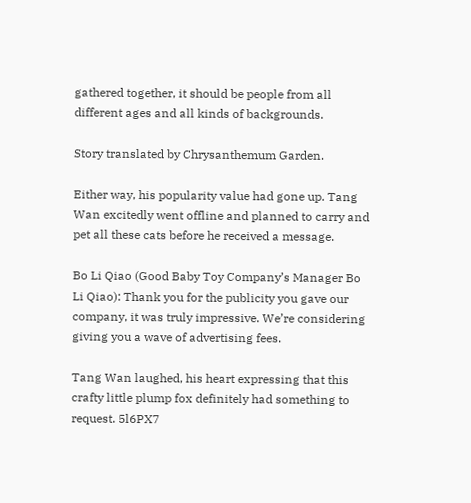gathered together, it should be people from all different ages and all kinds of backgrounds.

Story translated by Chrysanthemum Garden.

Either way, his popularity value had gone up. Tang Wan excitedly went offline and planned to carry and pet all these cats before he received a message.

Bo Li Qiao (Good Baby Toy Company’s Manager Bo Li Qiao): Thank you for the publicity you gave our company, it was truly impressive. We’re considering giving you a wave of advertising fees.

Tang Wan laughed, his heart expressing that this crafty little plump fox definitely had something to request. 5l6PX7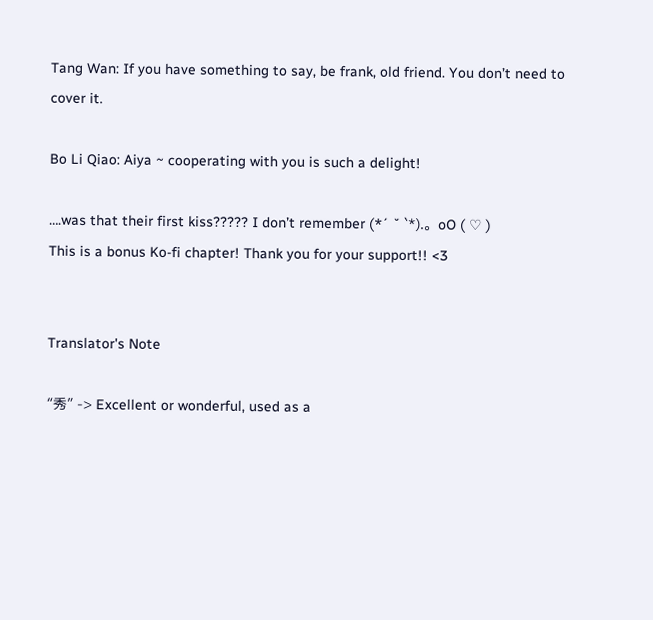Tang Wan: If you have something to say, be frank, old friend. You don’t need to cover it.

Bo Li Qiao: Aiya ~ cooperating with you is such a delight!

….was that their first kiss????? I don’t remember (*´ ˘ `*).。oO ( ♡ )
This is a bonus Ko-fi chapter! Thank you for your support!! <3


Translator's Note

“秀” -> Excellent or wonderful, used as a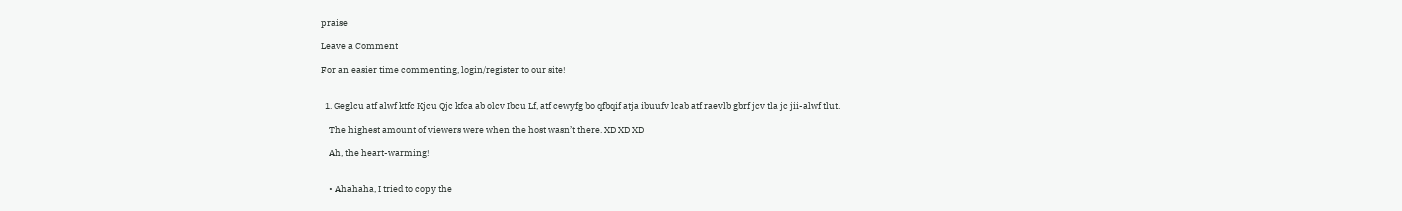praise

Leave a Comment

For an easier time commenting, login/register to our site!


  1. Geglcu atf alwf ktfc Kjcu Qjc kfca ab olcv Ibcu Lf, atf cewyfg bo qfbqif atja ibuufv lcab atf raevlb gbrf jcv tla jc jii-alwf tlut.

    The highest amount of viewers were when the host wasn’t there. XD XD XD

    Ah, the heart-warming!


    • Ahahaha, I tried to copy the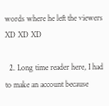words where he left the viewers XD XD XD

  2. Long time reader here, I had to make an account because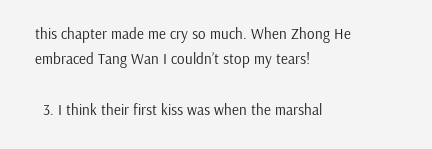this chapter made me cry so much. When Zhong He embraced Tang Wan I couldn’t stop my tears!

  3. I think their first kiss was when the marshal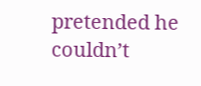pretended he couldn’t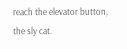reach the elevator button, the sly cat.